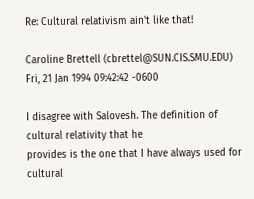Re: Cultural relativism ain't like that!

Caroline Brettell (cbrettel@SUN.CIS.SMU.EDU)
Fri, 21 Jan 1994 09:42:42 -0600

I disagree with Salovesh. The definition of cultural relativity that he
provides is the one that I have always used for cultural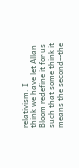relativism. I
think we have let Allan Bloom redefine it for us such that some think it
means the second--the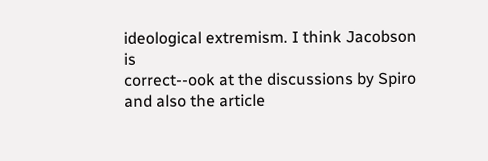ideological extremism. I think Jacobson is
correct--ook at the discussions by Spiro and also the article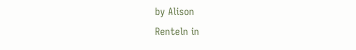by Alison
Renteln in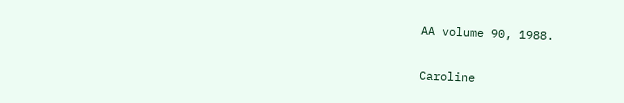AA volume 90, 1988.

Caroline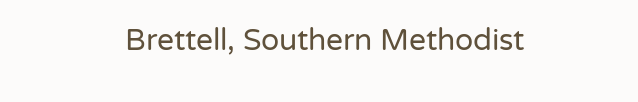Brettell, Southern Methodist